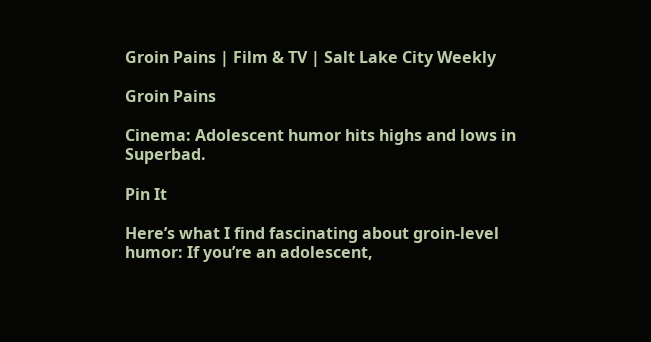Groin Pains | Film & TV | Salt Lake City Weekly

Groin Pains

Cinema: Adolescent humor hits highs and lows in Superbad.

Pin It

Here’s what I find fascinating about groin-level humor: If you’re an adolescent,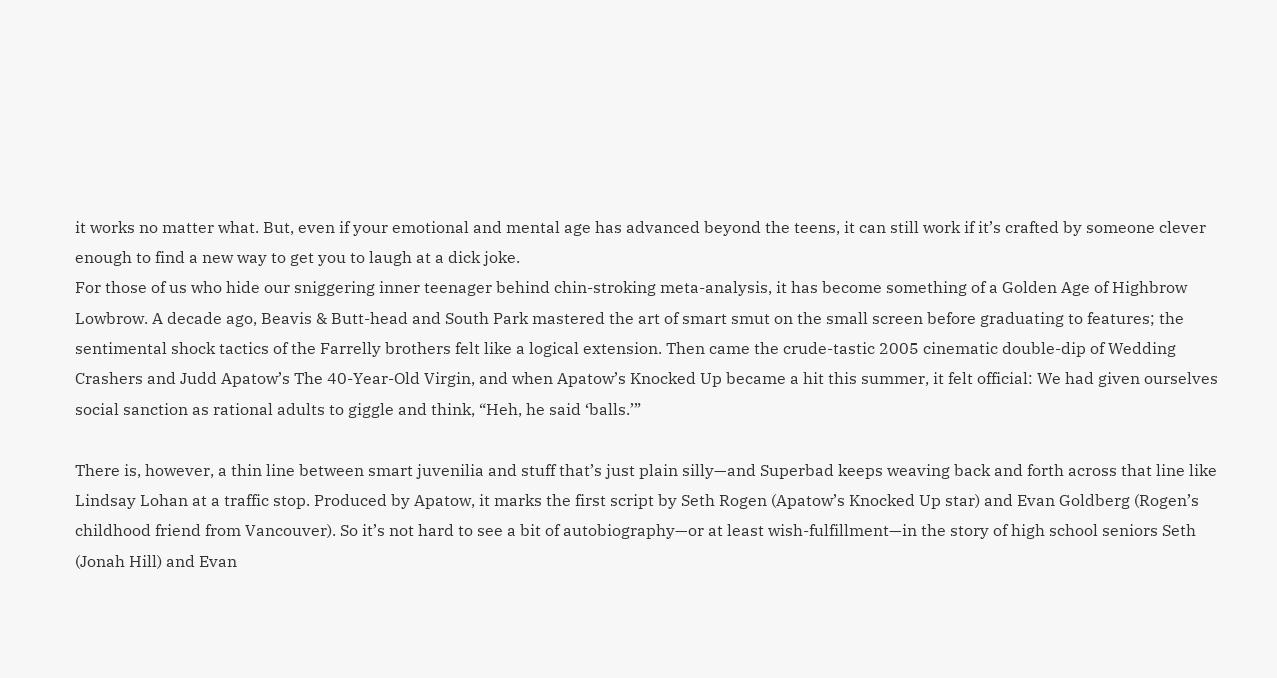it works no matter what. But, even if your emotional and mental age has advanced beyond the teens, it can still work if it’s crafted by someone clever enough to find a new way to get you to laugh at a dick joke.
For those of us who hide our sniggering inner teenager behind chin-stroking meta-analysis, it has become something of a Golden Age of Highbrow Lowbrow. A decade ago, Beavis & Butt-head and South Park mastered the art of smart smut on the small screen before graduating to features; the sentimental shock tactics of the Farrelly brothers felt like a logical extension. Then came the crude-tastic 2005 cinematic double-dip of Wedding Crashers and Judd Apatow’s The 40-Year-Old Virgin, and when Apatow’s Knocked Up became a hit this summer, it felt official: We had given ourselves social sanction as rational adults to giggle and think, “Heh, he said ‘balls.’”

There is, however, a thin line between smart juvenilia and stuff that’s just plain silly—and Superbad keeps weaving back and forth across that line like Lindsay Lohan at a traffic stop. Produced by Apatow, it marks the first script by Seth Rogen (Apatow’s Knocked Up star) and Evan Goldberg (Rogen’s childhood friend from Vancouver). So it’s not hard to see a bit of autobiography—or at least wish-fulfillment—in the story of high school seniors Seth (Jonah Hill) and Evan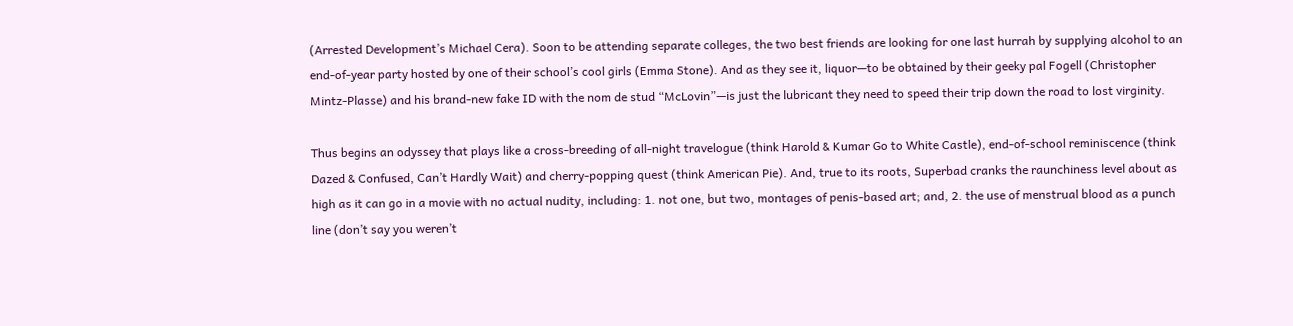(Arrested Development’s Michael Cera). Soon to be attending separate colleges, the two best friends are looking for one last hurrah by supplying alcohol to an end-of-year party hosted by one of their school’s cool girls (Emma Stone). And as they see it, liquor—to be obtained by their geeky pal Fogell (Christopher Mintz-Plasse) and his brand-new fake ID with the nom de stud “McLovin”—is just the lubricant they need to speed their trip down the road to lost virginity.

Thus begins an odyssey that plays like a cross-breeding of all-night travelogue (think Harold & Kumar Go to White Castle), end-of-school reminiscence (think Dazed & Confused, Can’t Hardly Wait) and cherry-popping quest (think American Pie). And, true to its roots, Superbad cranks the raunchiness level about as high as it can go in a movie with no actual nudity, including: 1. not one, but two, montages of penis-based art; and, 2. the use of menstrual blood as a punch line (don’t say you weren’t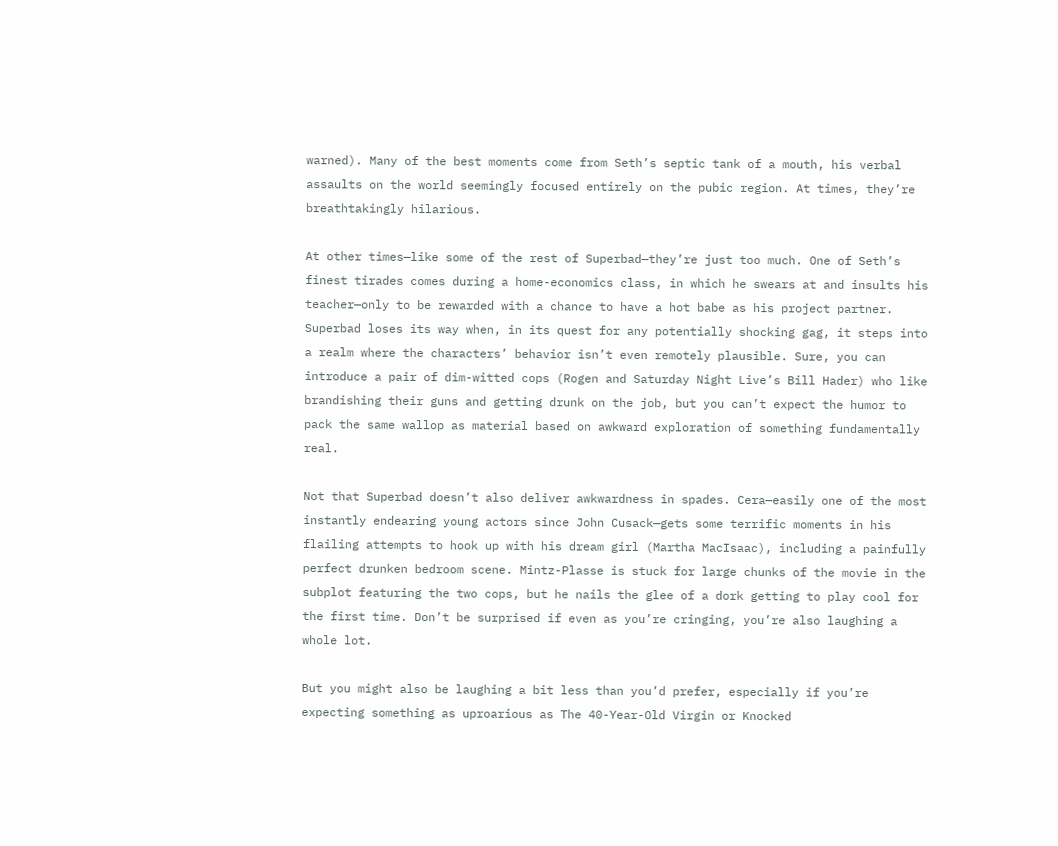warned). Many of the best moments come from Seth’s septic tank of a mouth, his verbal assaults on the world seemingly focused entirely on the pubic region. At times, they’re breathtakingly hilarious.

At other times—like some of the rest of Superbad—they’re just too much. One of Seth’s finest tirades comes during a home-economics class, in which he swears at and insults his teacher—only to be rewarded with a chance to have a hot babe as his project partner. Superbad loses its way when, in its quest for any potentially shocking gag, it steps into a realm where the characters’ behavior isn’t even remotely plausible. Sure, you can introduce a pair of dim-witted cops (Rogen and Saturday Night Live’s Bill Hader) who like brandishing their guns and getting drunk on the job, but you can’t expect the humor to pack the same wallop as material based on awkward exploration of something fundamentally real.

Not that Superbad doesn’t also deliver awkwardness in spades. Cera—easily one of the most instantly endearing young actors since John Cusack—gets some terrific moments in his flailing attempts to hook up with his dream girl (Martha MacIsaac), including a painfully perfect drunken bedroom scene. Mintz-Plasse is stuck for large chunks of the movie in the subplot featuring the two cops, but he nails the glee of a dork getting to play cool for the first time. Don’t be surprised if even as you’re cringing, you’re also laughing a whole lot.

But you might also be laughing a bit less than you’d prefer, especially if you’re expecting something as uproarious as The 40-Year-Old Virgin or Knocked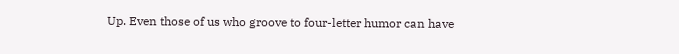Up. Even those of us who groove to four-letter humor can have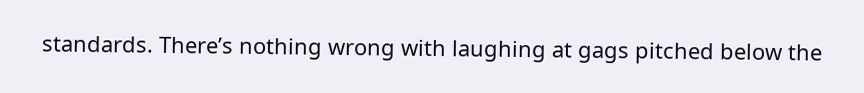standards. There’s nothing wrong with laughing at gags pitched below the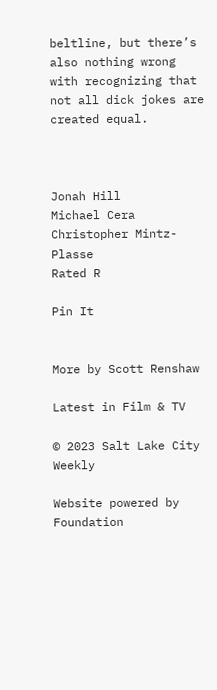beltline, but there’s also nothing wrong with recognizing that not all dick jokes are created equal.



Jonah Hill
Michael Cera
Christopher Mintz-Plasse
Rated R

Pin It


More by Scott Renshaw

Latest in Film & TV

© 2023 Salt Lake City Weekly

Website powered by Foundation